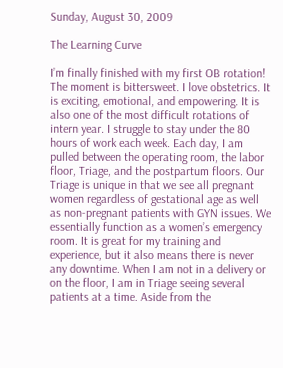Sunday, August 30, 2009

The Learning Curve

I’m finally finished with my first OB rotation! The moment is bittersweet. I love obstetrics. It is exciting, emotional, and empowering. It is also one of the most difficult rotations of intern year. I struggle to stay under the 80 hours of work each week. Each day, I am pulled between the operating room, the labor floor, Triage, and the postpartum floors. Our Triage is unique in that we see all pregnant women regardless of gestational age as well as non-pregnant patients with GYN issues. We essentially function as a women’s emergency room. It is great for my training and experience, but it also means there is never any downtime. When I am not in a delivery or on the floor, I am in Triage seeing several patients at a time. Aside from the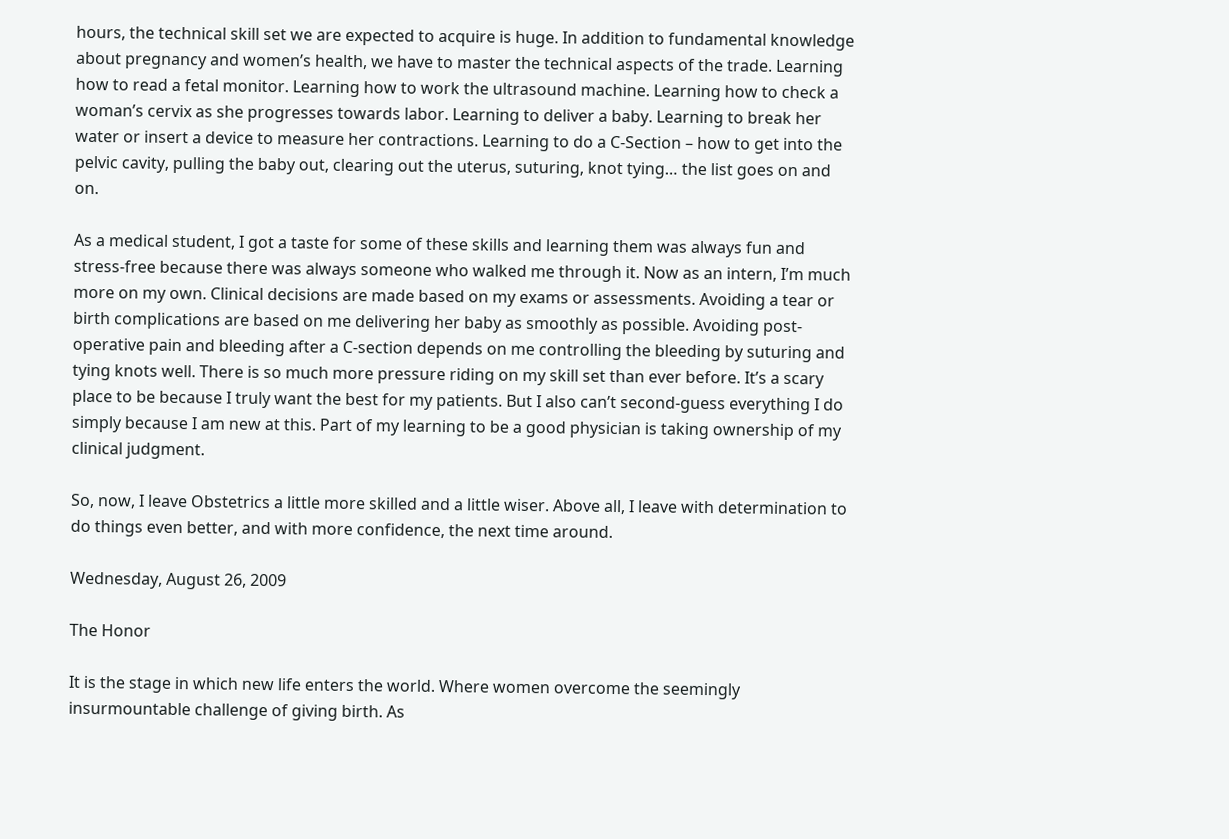hours, the technical skill set we are expected to acquire is huge. In addition to fundamental knowledge about pregnancy and women’s health, we have to master the technical aspects of the trade. Learning how to read a fetal monitor. Learning how to work the ultrasound machine. Learning how to check a woman’s cervix as she progresses towards labor. Learning to deliver a baby. Learning to break her water or insert a device to measure her contractions. Learning to do a C-Section – how to get into the pelvic cavity, pulling the baby out, clearing out the uterus, suturing, knot tying… the list goes on and on.

As a medical student, I got a taste for some of these skills and learning them was always fun and stress-free because there was always someone who walked me through it. Now as an intern, I’m much more on my own. Clinical decisions are made based on my exams or assessments. Avoiding a tear or birth complications are based on me delivering her baby as smoothly as possible. Avoiding post-operative pain and bleeding after a C-section depends on me controlling the bleeding by suturing and tying knots well. There is so much more pressure riding on my skill set than ever before. It’s a scary place to be because I truly want the best for my patients. But I also can’t second-guess everything I do simply because I am new at this. Part of my learning to be a good physician is taking ownership of my clinical judgment.

So, now, I leave Obstetrics a little more skilled and a little wiser. Above all, I leave with determination to do things even better, and with more confidence, the next time around.

Wednesday, August 26, 2009

The Honor

It is the stage in which new life enters the world. Where women overcome the seemingly insurmountable challenge of giving birth. As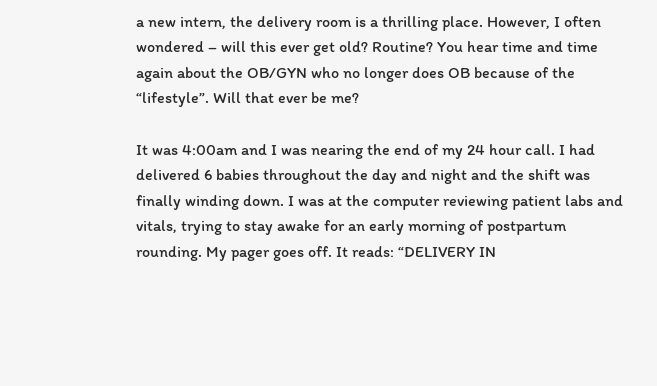a new intern, the delivery room is a thrilling place. However, I often wondered – will this ever get old? Routine? You hear time and time again about the OB/GYN who no longer does OB because of the “lifestyle”. Will that ever be me?

It was 4:00am and I was nearing the end of my 24 hour call. I had delivered 6 babies throughout the day and night and the shift was finally winding down. I was at the computer reviewing patient labs and vitals, trying to stay awake for an early morning of postpartum rounding. My pager goes off. It reads: “DELIVERY IN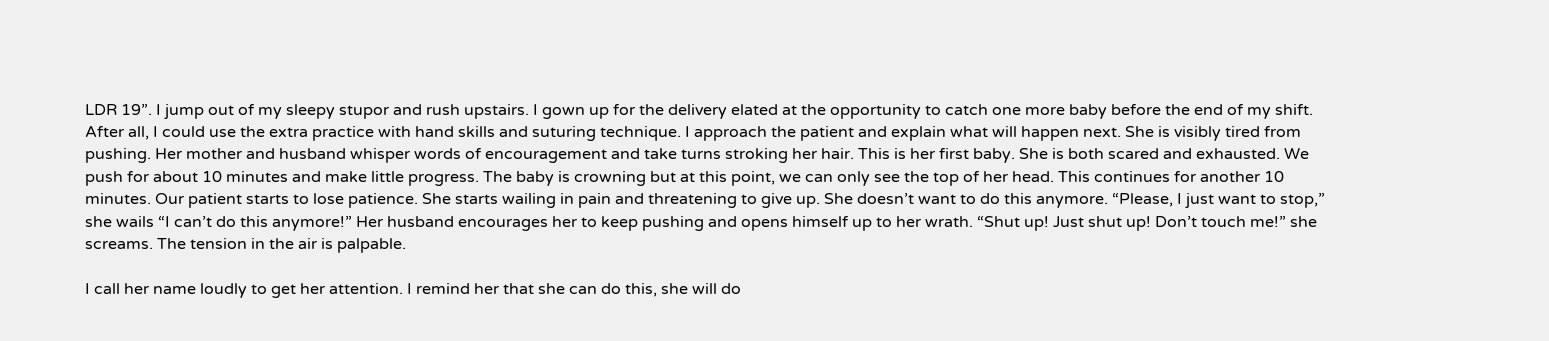LDR 19”. I jump out of my sleepy stupor and rush upstairs. I gown up for the delivery elated at the opportunity to catch one more baby before the end of my shift. After all, I could use the extra practice with hand skills and suturing technique. I approach the patient and explain what will happen next. She is visibly tired from pushing. Her mother and husband whisper words of encouragement and take turns stroking her hair. This is her first baby. She is both scared and exhausted. We push for about 10 minutes and make little progress. The baby is crowning but at this point, we can only see the top of her head. This continues for another 10 minutes. Our patient starts to lose patience. She starts wailing in pain and threatening to give up. She doesn’t want to do this anymore. “Please, I just want to stop,” she wails “I can’t do this anymore!” Her husband encourages her to keep pushing and opens himself up to her wrath. “Shut up! Just shut up! Don’t touch me!” she screams. The tension in the air is palpable.

I call her name loudly to get her attention. I remind her that she can do this, she will do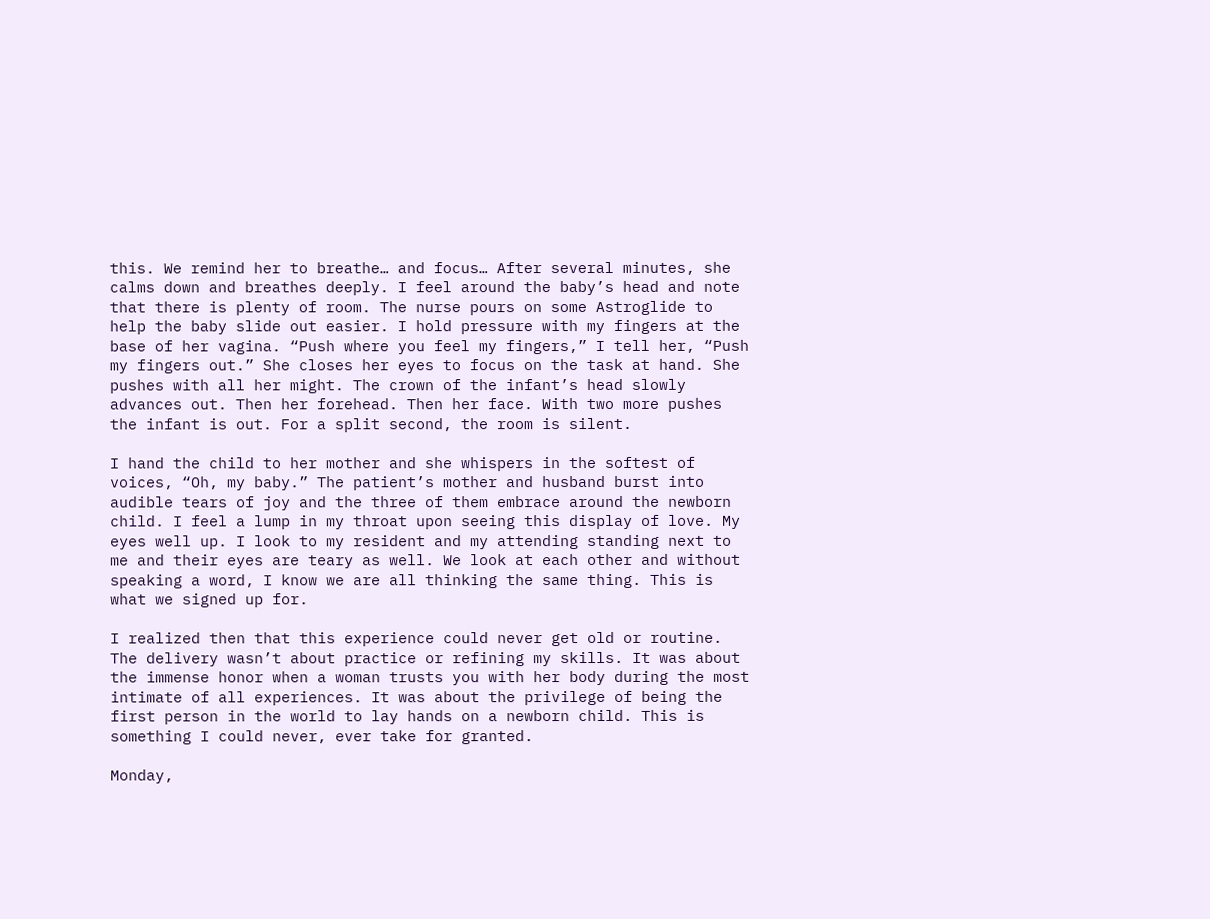this. We remind her to breathe… and focus… After several minutes, she calms down and breathes deeply. I feel around the baby’s head and note that there is plenty of room. The nurse pours on some Astroglide to help the baby slide out easier. I hold pressure with my fingers at the base of her vagina. “Push where you feel my fingers,” I tell her, “Push my fingers out.” She closes her eyes to focus on the task at hand. She pushes with all her might. The crown of the infant’s head slowly advances out. Then her forehead. Then her face. With two more pushes the infant is out. For a split second, the room is silent.

I hand the child to her mother and she whispers in the softest of voices, “Oh, my baby.” The patient’s mother and husband burst into audible tears of joy and the three of them embrace around the newborn child. I feel a lump in my throat upon seeing this display of love. My eyes well up. I look to my resident and my attending standing next to me and their eyes are teary as well. We look at each other and without speaking a word, I know we are all thinking the same thing. This is what we signed up for.

I realized then that this experience could never get old or routine. The delivery wasn’t about practice or refining my skills. It was about the immense honor when a woman trusts you with her body during the most intimate of all experiences. It was about the privilege of being the first person in the world to lay hands on a newborn child. This is something I could never, ever take for granted.

Monday,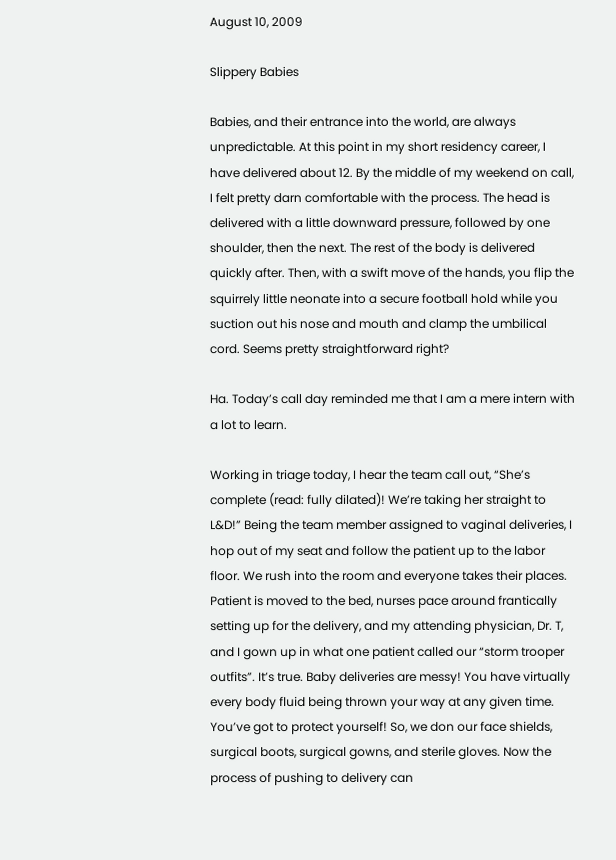August 10, 2009

Slippery Babies

Babies, and their entrance into the world, are always unpredictable. At this point in my short residency career, I have delivered about 12. By the middle of my weekend on call, I felt pretty darn comfortable with the process. The head is delivered with a little downward pressure, followed by one shoulder, then the next. The rest of the body is delivered quickly after. Then, with a swift move of the hands, you flip the squirrely little neonate into a secure football hold while you suction out his nose and mouth and clamp the umbilical cord. Seems pretty straightforward right?

Ha. Today’s call day reminded me that I am a mere intern with a lot to learn.

Working in triage today, I hear the team call out, “She’s complete (read: fully dilated)! We’re taking her straight to L&D!” Being the team member assigned to vaginal deliveries, I hop out of my seat and follow the patient up to the labor floor. We rush into the room and everyone takes their places. Patient is moved to the bed, nurses pace around frantically setting up for the delivery, and my attending physician, Dr. T, and I gown up in what one patient called our “storm trooper outfits”. It’s true. Baby deliveries are messy! You have virtually every body fluid being thrown your way at any given time. You’ve got to protect yourself! So, we don our face shields, surgical boots, surgical gowns, and sterile gloves. Now the process of pushing to delivery can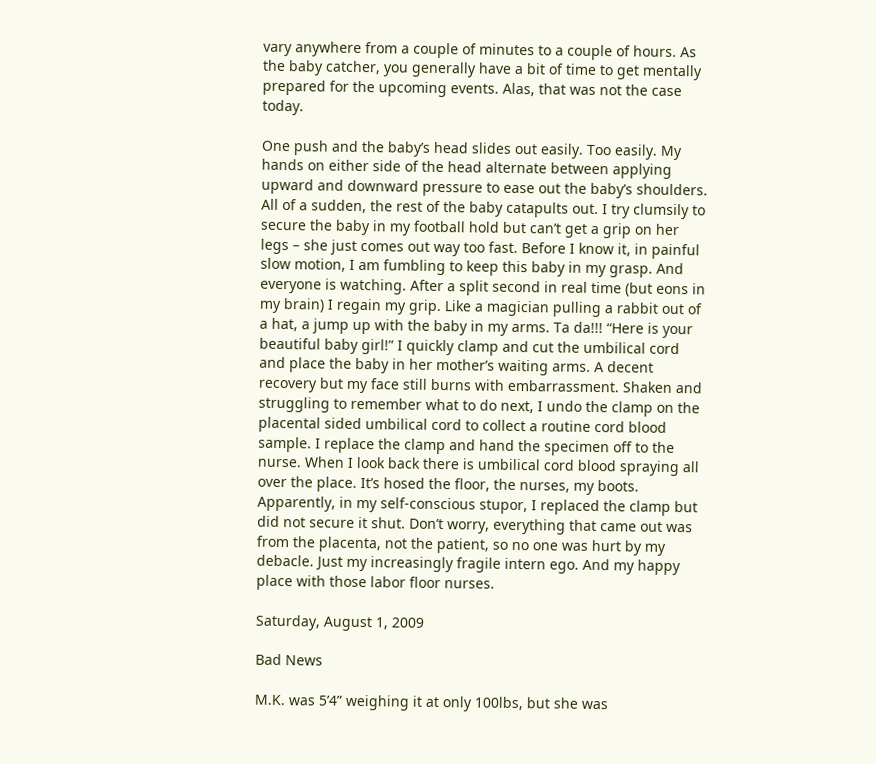vary anywhere from a couple of minutes to a couple of hours. As the baby catcher, you generally have a bit of time to get mentally prepared for the upcoming events. Alas, that was not the case today.

One push and the baby’s head slides out easily. Too easily. My hands on either side of the head alternate between applying upward and downward pressure to ease out the baby’s shoulders. All of a sudden, the rest of the baby catapults out. I try clumsily to secure the baby in my football hold but can’t get a grip on her legs – she just comes out way too fast. Before I know it, in painful slow motion, I am fumbling to keep this baby in my grasp. And everyone is watching. After a split second in real time (but eons in my brain) I regain my grip. Like a magician pulling a rabbit out of a hat, a jump up with the baby in my arms. Ta da!!! “Here is your beautiful baby girl!” I quickly clamp and cut the umbilical cord and place the baby in her mother’s waiting arms. A decent recovery but my face still burns with embarrassment. Shaken and struggling to remember what to do next, I undo the clamp on the placental sided umbilical cord to collect a routine cord blood sample. I replace the clamp and hand the specimen off to the nurse. When I look back there is umbilical cord blood spraying all over the place. It’s hosed the floor, the nurses, my boots. Apparently, in my self-conscious stupor, I replaced the clamp but did not secure it shut. Don’t worry, everything that came out was from the placenta, not the patient, so no one was hurt by my debacle. Just my increasingly fragile intern ego. And my happy place with those labor floor nurses.

Saturday, August 1, 2009

Bad News

M.K. was 5’4” weighing it at only 100lbs, but she was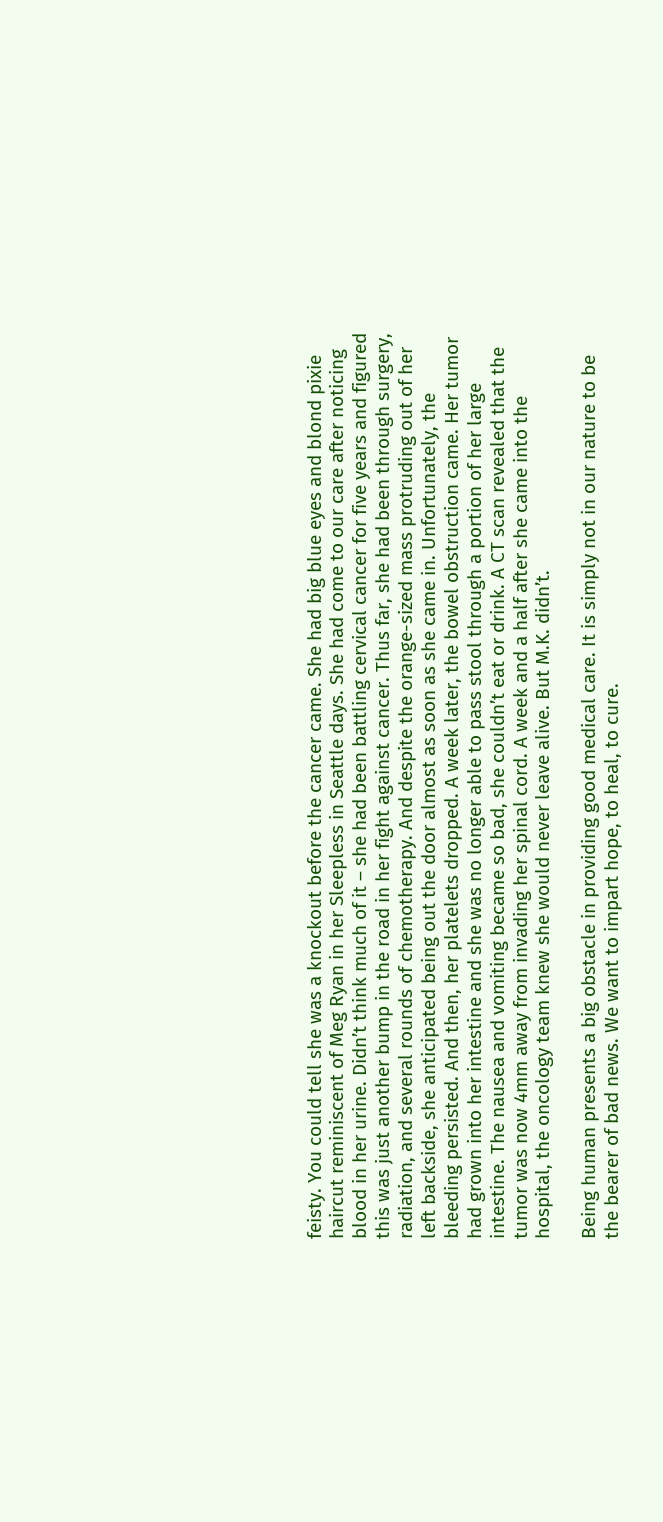feisty. You could tell she was a knockout before the cancer came. She had big blue eyes and blond pixie haircut reminiscent of Meg Ryan in her Sleepless in Seattle days. She had come to our care after noticing blood in her urine. Didn’t think much of it – she had been battling cervical cancer for five years and figured this was just another bump in the road in her fight against cancer. Thus far, she had been through surgery, radiation, and several rounds of chemotherapy. And despite the orange-sized mass protruding out of her left backside, she anticipated being out the door almost as soon as she came in. Unfortunately, the bleeding persisted. And then, her platelets dropped. A week later, the bowel obstruction came. Her tumor had grown into her intestine and she was no longer able to pass stool through a portion of her large intestine. The nausea and vomiting became so bad, she couldn’t eat or drink. A CT scan revealed that the tumor was now 4mm away from invading her spinal cord. A week and a half after she came into the hospital, the oncology team knew she would never leave alive. But M.K. didn’t.

Being human presents a big obstacle in providing good medical care. It is simply not in our nature to be the bearer of bad news. We want to impart hope, to heal, to cure.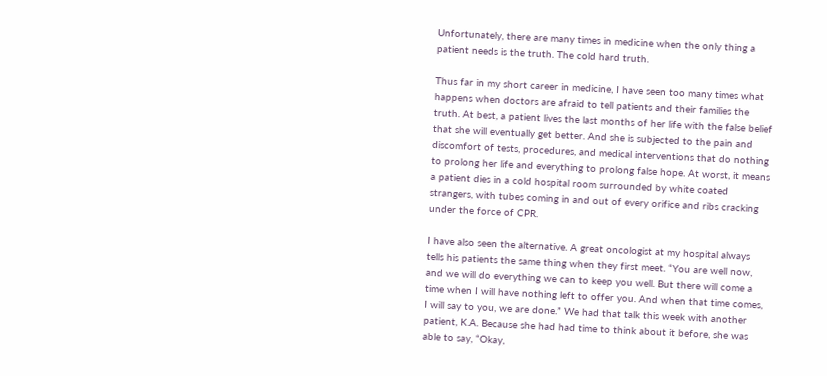Unfortunately, there are many times in medicine when the only thing a patient needs is the truth. The cold hard truth.

Thus far in my short career in medicine, I have seen too many times what happens when doctors are afraid to tell patients and their families the truth. At best, a patient lives the last months of her life with the false belief that she will eventually get better. And she is subjected to the pain and discomfort of tests, procedures, and medical interventions that do nothing to prolong her life and everything to prolong false hope. At worst, it means a patient dies in a cold hospital room surrounded by white coated strangers, with tubes coming in and out of every orifice and ribs cracking under the force of CPR.

I have also seen the alternative. A great oncologist at my hospital always tells his patients the same thing when they first meet. “You are well now, and we will do everything we can to keep you well. But there will come a time when I will have nothing left to offer you. And when that time comes, I will say to you, we are done.” We had that talk this week with another patient, K.A. Because she had had time to think about it before, she was able to say, “Okay,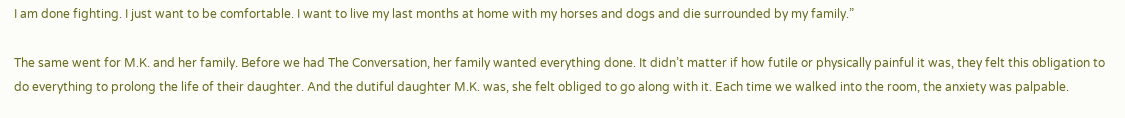I am done fighting. I just want to be comfortable. I want to live my last months at home with my horses and dogs and die surrounded by my family.”

The same went for M.K. and her family. Before we had The Conversation, her family wanted everything done. It didn’t matter if how futile or physically painful it was, they felt this obligation to do everything to prolong the life of their daughter. And the dutiful daughter M.K. was, she felt obliged to go along with it. Each time we walked into the room, the anxiety was palpable.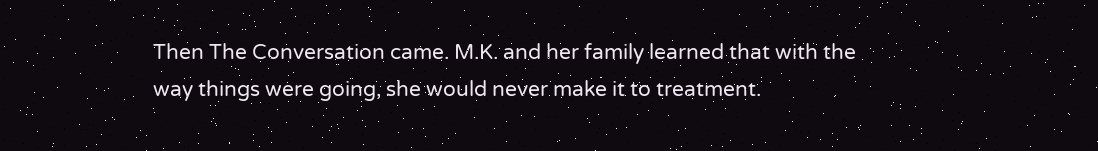Then The Conversation came. M.K. and her family learned that with the way things were going, she would never make it to treatment.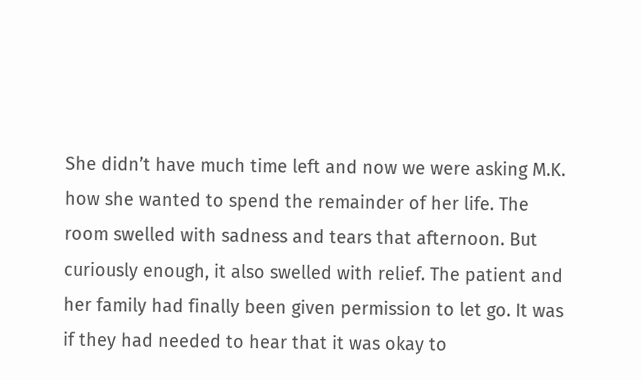She didn’t have much time left and now we were asking M.K. how she wanted to spend the remainder of her life. The room swelled with sadness and tears that afternoon. But curiously enough, it also swelled with relief. The patient and her family had finally been given permission to let go. It was if they had needed to hear that it was okay to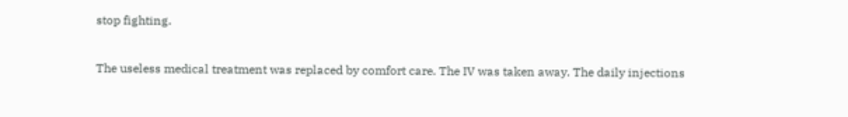stop fighting.

The useless medical treatment was replaced by comfort care. The IV was taken away. The daily injections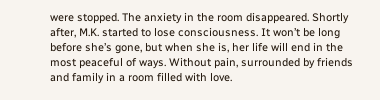were stopped. The anxiety in the room disappeared. Shortly after, M.K. started to lose consciousness. It won’t be long before she’s gone, but when she is, her life will end in the most peaceful of ways. Without pain, surrounded by friends and family in a room filled with love.